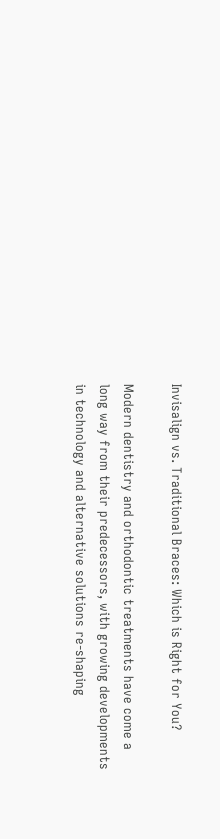Invisalign vs. Traditional Braces: Which is Right for You?

Modern dentistry and orthodontic treatments have come a long way from their predecessors, with growing developments in technology and alternative solutions re-shaping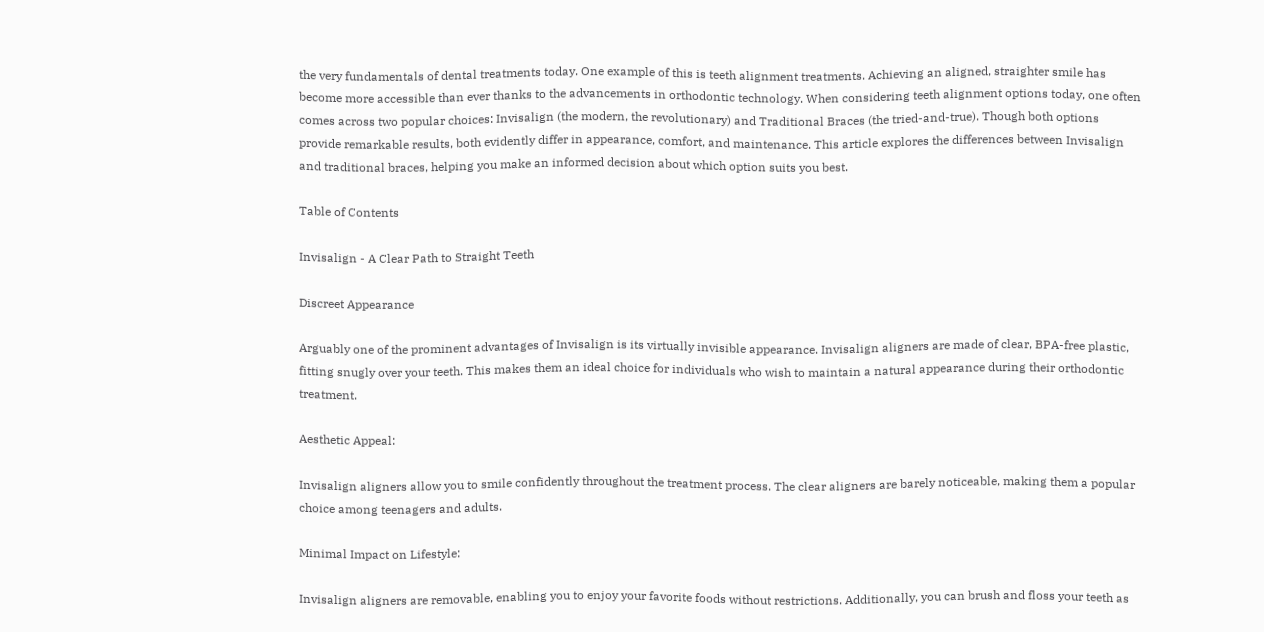the very fundamentals of dental treatments today. One example of this is teeth alignment treatments. Achieving an aligned, straighter smile has become more accessible than ever thanks to the advancements in orthodontic technology. When considering teeth alignment options today, one often comes across two popular choices: Invisalign (the modern, the revolutionary) and Traditional Braces (the tried-and-true). Though both options provide remarkable results, both evidently differ in appearance, comfort, and maintenance. This article explores the differences between Invisalign and traditional braces, helping you make an informed decision about which option suits you best.

Table of Contents

Invisalign - A Clear Path to Straight Teeth

Discreet Appearance

Arguably one of the prominent advantages of Invisalign is its virtually invisible appearance. Invisalign aligners are made of clear, BPA-free plastic, fitting snugly over your teeth. This makes them an ideal choice for individuals who wish to maintain a natural appearance during their orthodontic treatment.

Aesthetic Appeal:

Invisalign aligners allow you to smile confidently throughout the treatment process. The clear aligners are barely noticeable, making them a popular choice among teenagers and adults.

Minimal Impact on Lifestyle:

Invisalign aligners are removable, enabling you to enjoy your favorite foods without restrictions. Additionally, you can brush and floss your teeth as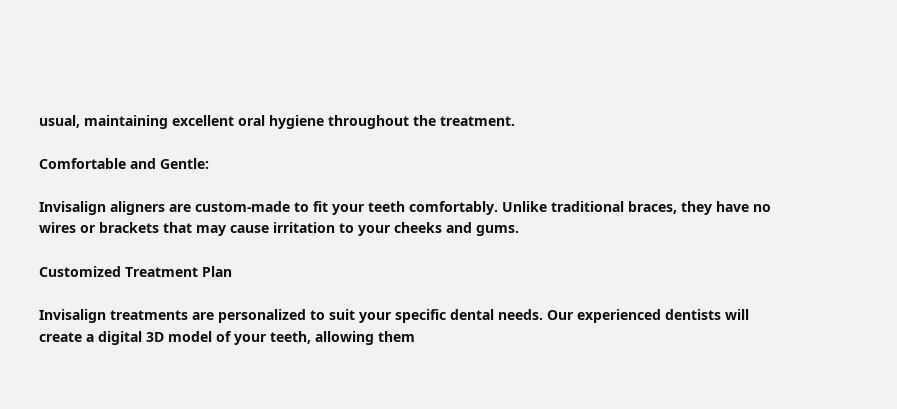usual, maintaining excellent oral hygiene throughout the treatment.

Comfortable and Gentle:

Invisalign aligners are custom-made to fit your teeth comfortably. Unlike traditional braces, they have no wires or brackets that may cause irritation to your cheeks and gums.

Customized Treatment Plan

Invisalign treatments are personalized to suit your specific dental needs. Our experienced dentists will create a digital 3D model of your teeth, allowing them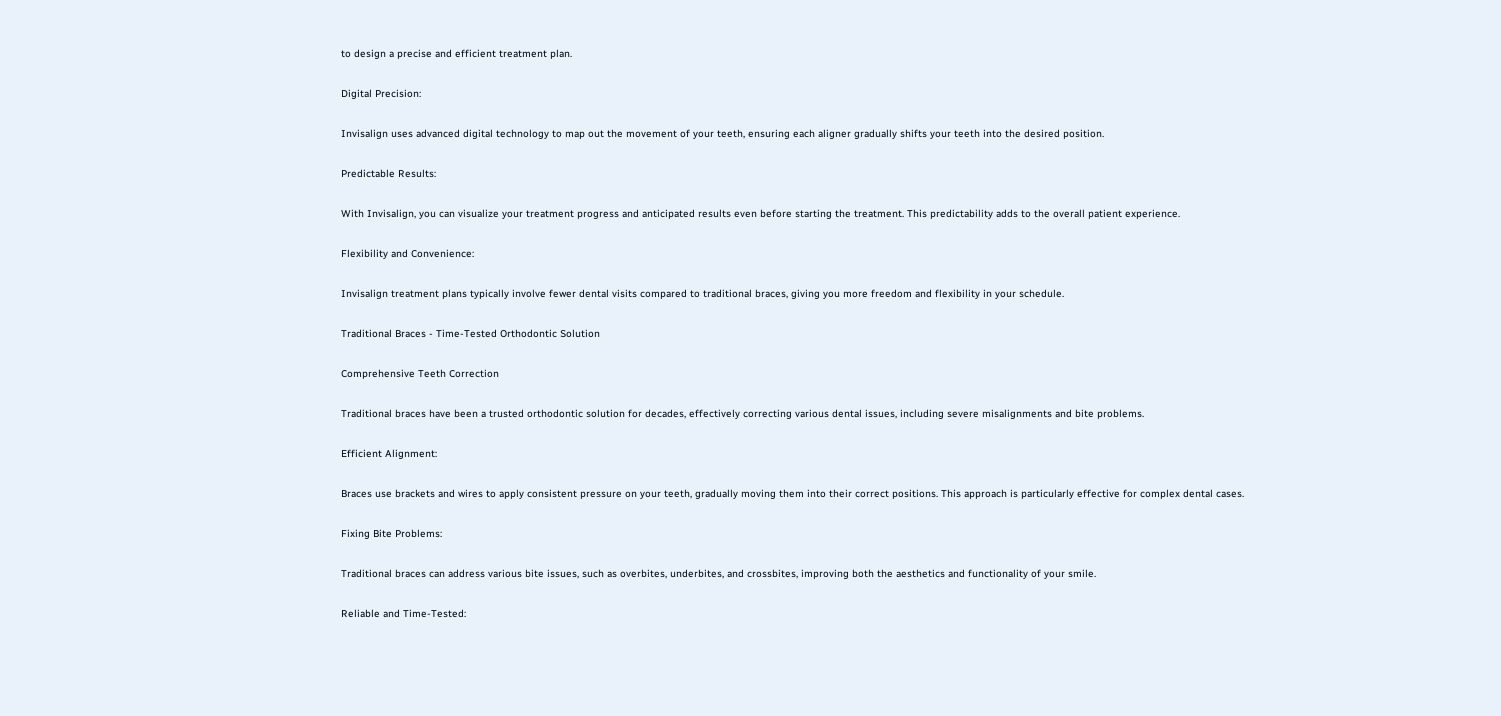to design a precise and efficient treatment plan.

Digital Precision:

Invisalign uses advanced digital technology to map out the movement of your teeth, ensuring each aligner gradually shifts your teeth into the desired position.

Predictable Results:

With Invisalign, you can visualize your treatment progress and anticipated results even before starting the treatment. This predictability adds to the overall patient experience.

Flexibility and Convenience:

Invisalign treatment plans typically involve fewer dental visits compared to traditional braces, giving you more freedom and flexibility in your schedule.

Traditional Braces - Time-Tested Orthodontic Solution

Comprehensive Teeth Correction

Traditional braces have been a trusted orthodontic solution for decades, effectively correcting various dental issues, including severe misalignments and bite problems.

Efficient Alignment:

Braces use brackets and wires to apply consistent pressure on your teeth, gradually moving them into their correct positions. This approach is particularly effective for complex dental cases.

Fixing Bite Problems:

Traditional braces can address various bite issues, such as overbites, underbites, and crossbites, improving both the aesthetics and functionality of your smile.

Reliable and Time-Tested: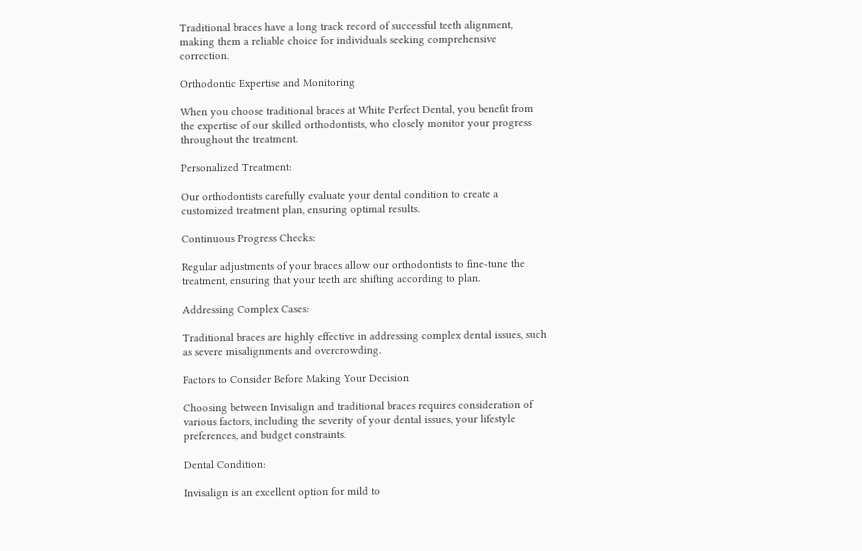Traditional braces have a long track record of successful teeth alignment, making them a reliable choice for individuals seeking comprehensive correction.

Orthodontic Expertise and Monitoring

When you choose traditional braces at White Perfect Dental, you benefit from the expertise of our skilled orthodontists, who closely monitor your progress throughout the treatment.

Personalized Treatment:

Our orthodontists carefully evaluate your dental condition to create a customized treatment plan, ensuring optimal results.

Continuous Progress Checks:

Regular adjustments of your braces allow our orthodontists to fine-tune the treatment, ensuring that your teeth are shifting according to plan.

Addressing Complex Cases:

Traditional braces are highly effective in addressing complex dental issues, such as severe misalignments and overcrowding.

Factors to Consider Before Making Your Decision

Choosing between Invisalign and traditional braces requires consideration of various factors, including the severity of your dental issues, your lifestyle preferences, and budget constraints.

Dental Condition:

Invisalign is an excellent option for mild to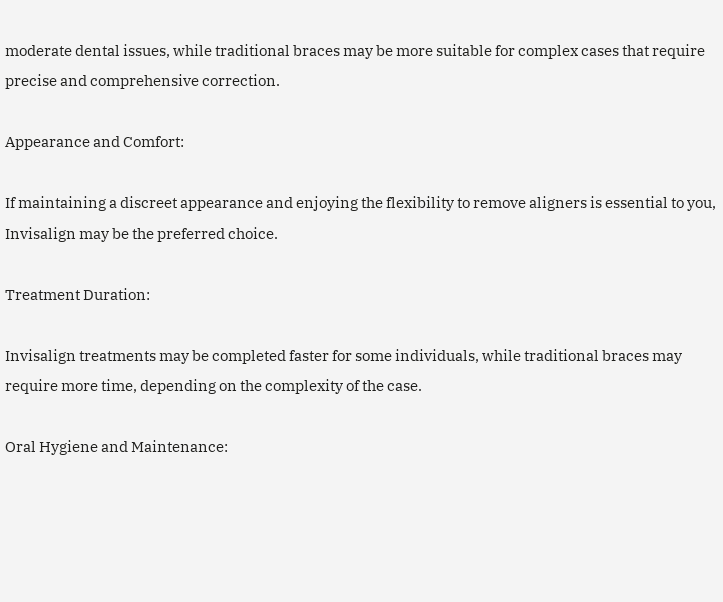moderate dental issues, while traditional braces may be more suitable for complex cases that require precise and comprehensive correction.

Appearance and Comfort:

If maintaining a discreet appearance and enjoying the flexibility to remove aligners is essential to you, Invisalign may be the preferred choice.

Treatment Duration:

Invisalign treatments may be completed faster for some individuals, while traditional braces may require more time, depending on the complexity of the case.

Oral Hygiene and Maintenance: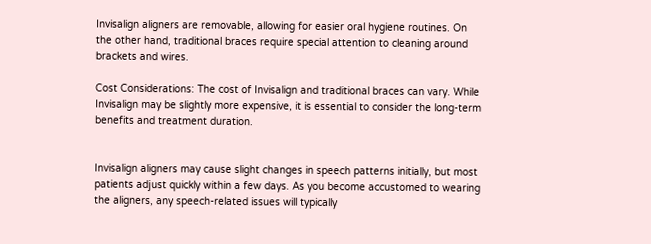Invisalign aligners are removable, allowing for easier oral hygiene routines. On the other hand, traditional braces require special attention to cleaning around brackets and wires.

Cost Considerations: The cost of Invisalign and traditional braces can vary. While Invisalign may be slightly more expensive, it is essential to consider the long-term benefits and treatment duration.


Invisalign aligners may cause slight changes in speech patterns initially, but most patients adjust quickly within a few days. As you become accustomed to wearing the aligners, any speech-related issues will typically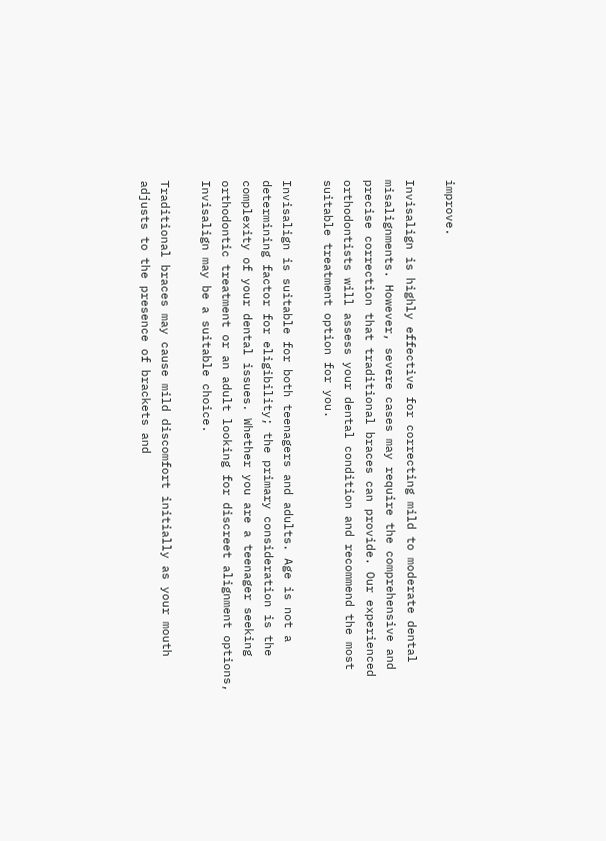improve.

Invisalign is highly effective for correcting mild to moderate dental misalignments. However, severe cases may require the comprehensive and precise correction that traditional braces can provide. Our experienced orthodontists will assess your dental condition and recommend the most suitable treatment option for you.

Invisalign is suitable for both teenagers and adults. Age is not a determining factor for eligibility; the primary consideration is the complexity of your dental issues. Whether you are a teenager seeking orthodontic treatment or an adult looking for discreet alignment options, Invisalign may be a suitable choice.

Traditional braces may cause mild discomfort initially as your mouth adjusts to the presence of brackets and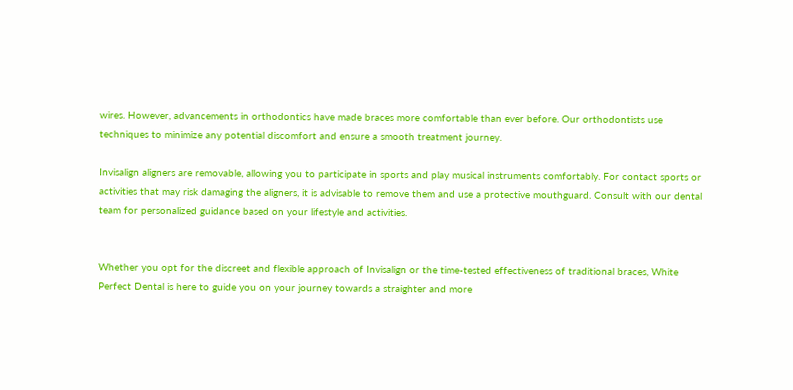wires. However, advancements in orthodontics have made braces more comfortable than ever before. Our orthodontists use techniques to minimize any potential discomfort and ensure a smooth treatment journey.

Invisalign aligners are removable, allowing you to participate in sports and play musical instruments comfortably. For contact sports or activities that may risk damaging the aligners, it is advisable to remove them and use a protective mouthguard. Consult with our dental team for personalized guidance based on your lifestyle and activities.


Whether you opt for the discreet and flexible approach of Invisalign or the time-tested effectiveness of traditional braces, White Perfect Dental is here to guide you on your journey towards a straighter and more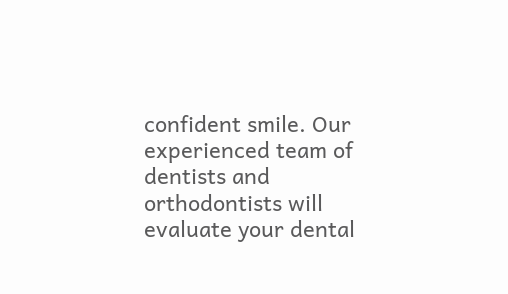confident smile. Our experienced team of dentists and orthodontists will evaluate your dental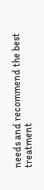needs and recommend the best treatment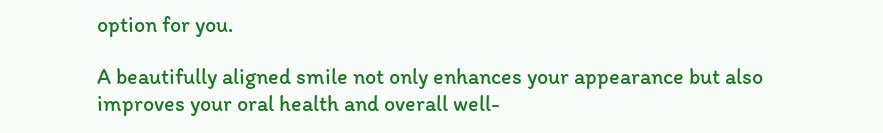option for you.

A beautifully aligned smile not only enhances your appearance but also improves your oral health and overall well-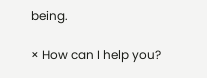being.

× How can I help you?